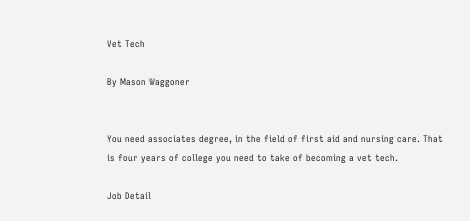Vet Tech

By Mason Waggoner


You need associates degree, in the field of first aid and nursing care. That is four years of college you need to take of becoming a vet tech.

Job Detail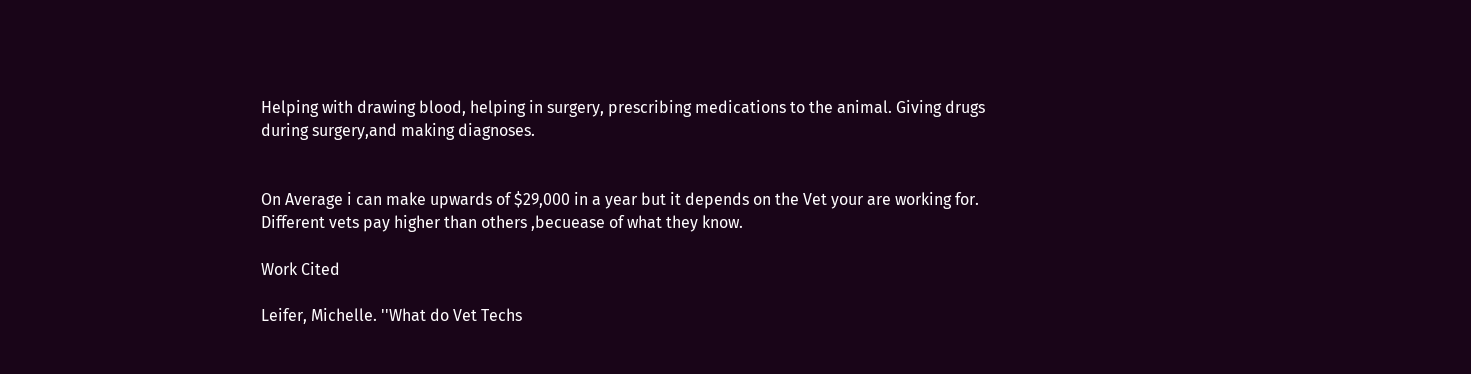Helping with drawing blood, helping in surgery, prescribing medications to the animal. Giving drugs during surgery,and making diagnoses.


On Average i can make upwards of $29,000 in a year but it depends on the Vet your are working for. Different vets pay higher than others ,becuease of what they know.

Work Cited

Leifer, Michelle. ''What do Vet Techs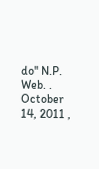do'' N.P. Web. . October 14, 2011 ,